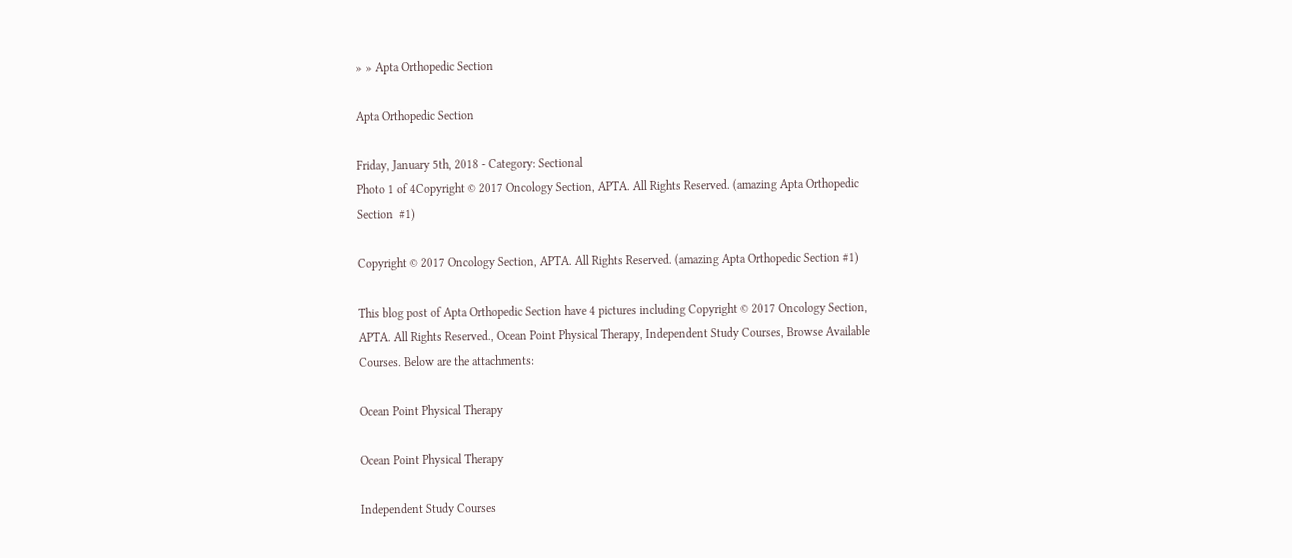» » Apta Orthopedic Section

Apta Orthopedic Section

Friday, January 5th, 2018 - Category: Sectional
Photo 1 of 4Copyright © 2017 Oncology Section, APTA. All Rights Reserved. (amazing Apta Orthopedic Section  #1)

Copyright © 2017 Oncology Section, APTA. All Rights Reserved. (amazing Apta Orthopedic Section #1)

This blog post of Apta Orthopedic Section have 4 pictures including Copyright © 2017 Oncology Section, APTA. All Rights Reserved., Ocean Point Physical Therapy, Independent Study Courses, Browse Available Courses. Below are the attachments:

Ocean Point Physical Therapy

Ocean Point Physical Therapy

Independent Study Courses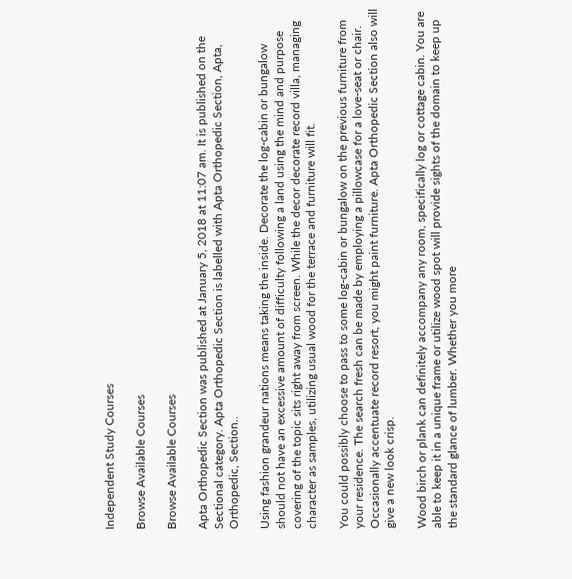Independent Study Courses

Browse Available Courses

Browse Available Courses

Apta Orthopedic Section was published at January 5, 2018 at 11:07 am. It is published on the Sectional category. Apta Orthopedic Section is labelled with Apta Orthopedic Section, Apta, Orthopedic, Section..

Using fashion grandeur nations means taking the inside. Decorate the log-cabin or bungalow should not have an excessive amount of difficulty following a land using the mind and purpose covering of the topic sits right away from screen. While the decor decorate record villa, managing character as samples, utilizing usual wood for the terrace and furniture will fit.

You could possibly choose to pass to some log-cabin or bungalow on the previous furniture from your residence. The search fresh can be made by employing a pillowcase for a love-seat or chair. Occasionally accentuate record resort, you might paint furniture. Apta Orthopedic Section also will give a new look crisp.

Wood birch or plank can definitely accompany any room, specifically log or cottage cabin. You are able to keep it in a unique frame or utilize wood spot will provide sights of the domain to keep up the standard glance of lumber. Whether you more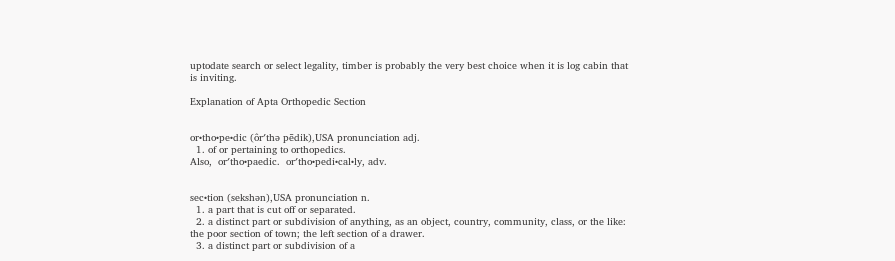uptodate search or select legality, timber is probably the very best choice when it is log cabin that is inviting.

Explanation of Apta Orthopedic Section


or•tho•pe•dic (ôr′thə pēdik),USA pronunciation adj.
  1. of or pertaining to orthopedics.
Also,  or′tho•paedic.  or′tho•pedi•cal•ly, adv.


sec•tion (sekshən),USA pronunciation n.
  1. a part that is cut off or separated.
  2. a distinct part or subdivision of anything, as an object, country, community, class, or the like: the poor section of town; the left section of a drawer.
  3. a distinct part or subdivision of a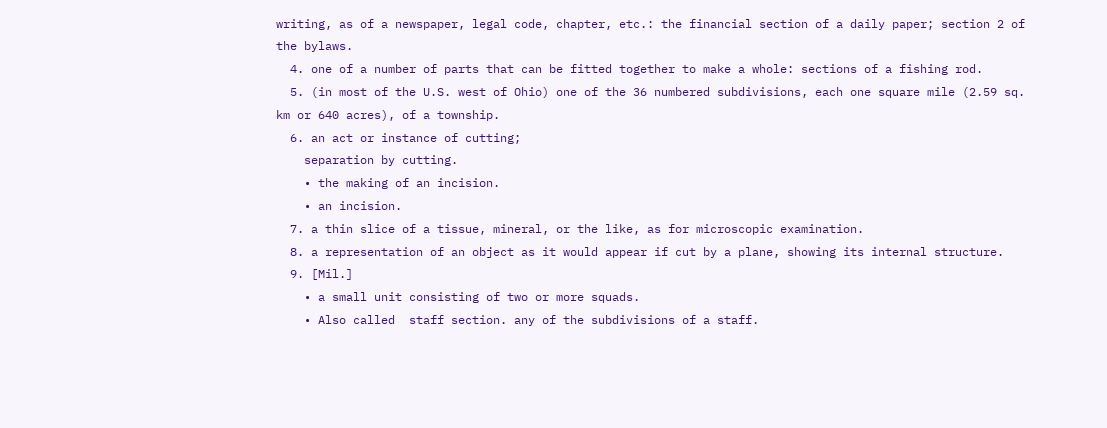writing, as of a newspaper, legal code, chapter, etc.: the financial section of a daily paper; section 2 of the bylaws.
  4. one of a number of parts that can be fitted together to make a whole: sections of a fishing rod.
  5. (in most of the U.S. west of Ohio) one of the 36 numbered subdivisions, each one square mile (2.59 sq. km or 640 acres), of a township.
  6. an act or instance of cutting;
    separation by cutting.
    • the making of an incision.
    • an incision.
  7. a thin slice of a tissue, mineral, or the like, as for microscopic examination.
  8. a representation of an object as it would appear if cut by a plane, showing its internal structure.
  9. [Mil.]
    • a small unit consisting of two or more squads.
    • Also called  staff section. any of the subdivisions of a staff.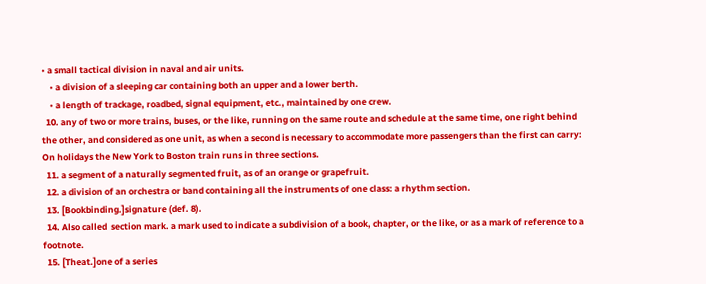• a small tactical division in naval and air units.
    • a division of a sleeping car containing both an upper and a lower berth.
    • a length of trackage, roadbed, signal equipment, etc., maintained by one crew.
  10. any of two or more trains, buses, or the like, running on the same route and schedule at the same time, one right behind the other, and considered as one unit, as when a second is necessary to accommodate more passengers than the first can carry: On holidays the New York to Boston train runs in three sections.
  11. a segment of a naturally segmented fruit, as of an orange or grapefruit.
  12. a division of an orchestra or band containing all the instruments of one class: a rhythm section.
  13. [Bookbinding.]signature (def. 8).
  14. Also called  section mark. a mark used to indicate a subdivision of a book, chapter, or the like, or as a mark of reference to a footnote.
  15. [Theat.]one of a series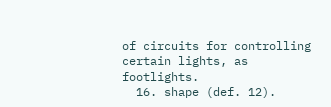of circuits for controlling certain lights, as footlights.
  16. shape (def. 12).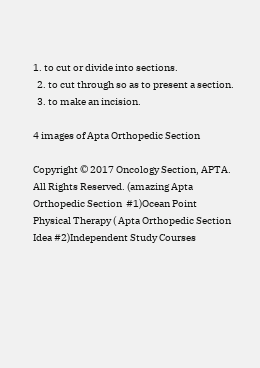1. to cut or divide into sections.
  2. to cut through so as to present a section.
  3. to make an incision.

4 images of Apta Orthopedic Section

Copyright © 2017 Oncology Section, APTA. All Rights Reserved. (amazing Apta Orthopedic Section  #1)Ocean Point Physical Therapy ( Apta Orthopedic Section Idea #2)Independent Study Courses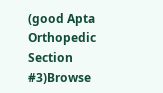(good Apta Orthopedic Section  #3)Browse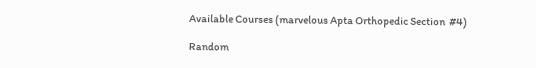Available Courses (marvelous Apta Orthopedic Section  #4)

Random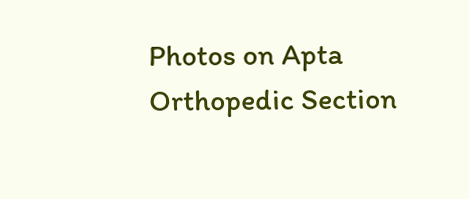Photos on Apta Orthopedic Section